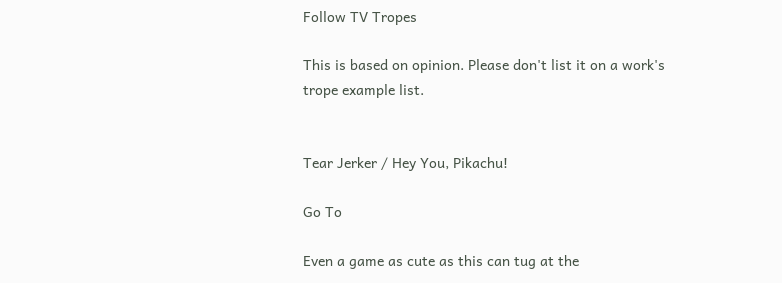Follow TV Tropes

This is based on opinion. Please don't list it on a work's trope example list.


Tear Jerker / Hey You, Pikachu!

Go To

Even a game as cute as this can tug at the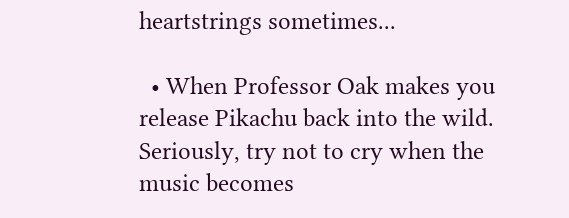heartstrings sometimes...

  • When Professor Oak makes you release Pikachu back into the wild. Seriously, try not to cry when the music becomes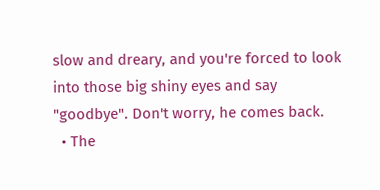slow and dreary, and you're forced to look into those big shiny eyes and say "goodbye". Don't worry, he comes back.
  • The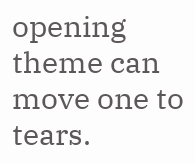opening theme can move one to tears.